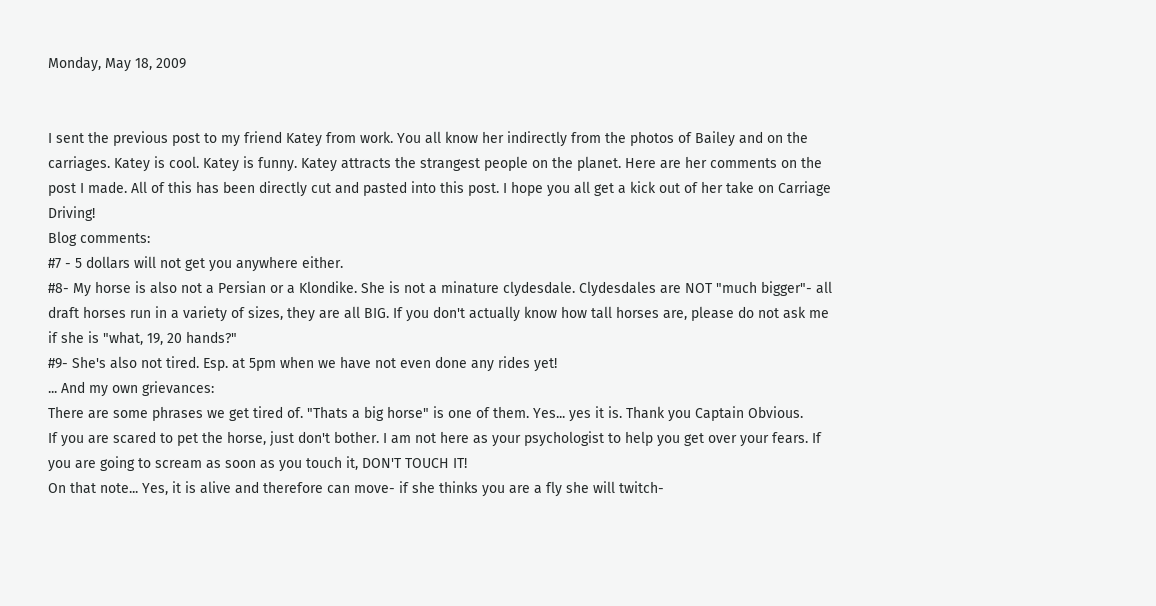Monday, May 18, 2009


I sent the previous post to my friend Katey from work. You all know her indirectly from the photos of Bailey and on the carriages. Katey is cool. Katey is funny. Katey attracts the strangest people on the planet. Here are her comments on the post I made. All of this has been directly cut and pasted into this post. I hope you all get a kick out of her take on Carriage Driving!
Blog comments:
#7 - 5 dollars will not get you anywhere either.
#8- My horse is also not a Persian or a Klondike. She is not a minature clydesdale. Clydesdales are NOT "much bigger"- all draft horses run in a variety of sizes, they are all BIG. If you don't actually know how tall horses are, please do not ask me if she is "what, 19, 20 hands?"
#9- She's also not tired. Esp. at 5pm when we have not even done any rides yet!
... And my own grievances:
There are some phrases we get tired of. "Thats a big horse" is one of them. Yes... yes it is. Thank you Captain Obvious.
If you are scared to pet the horse, just don't bother. I am not here as your psychologist to help you get over your fears. If you are going to scream as soon as you touch it, DON'T TOUCH IT!
On that note... Yes, it is alive and therefore can move- if she thinks you are a fly she will twitch-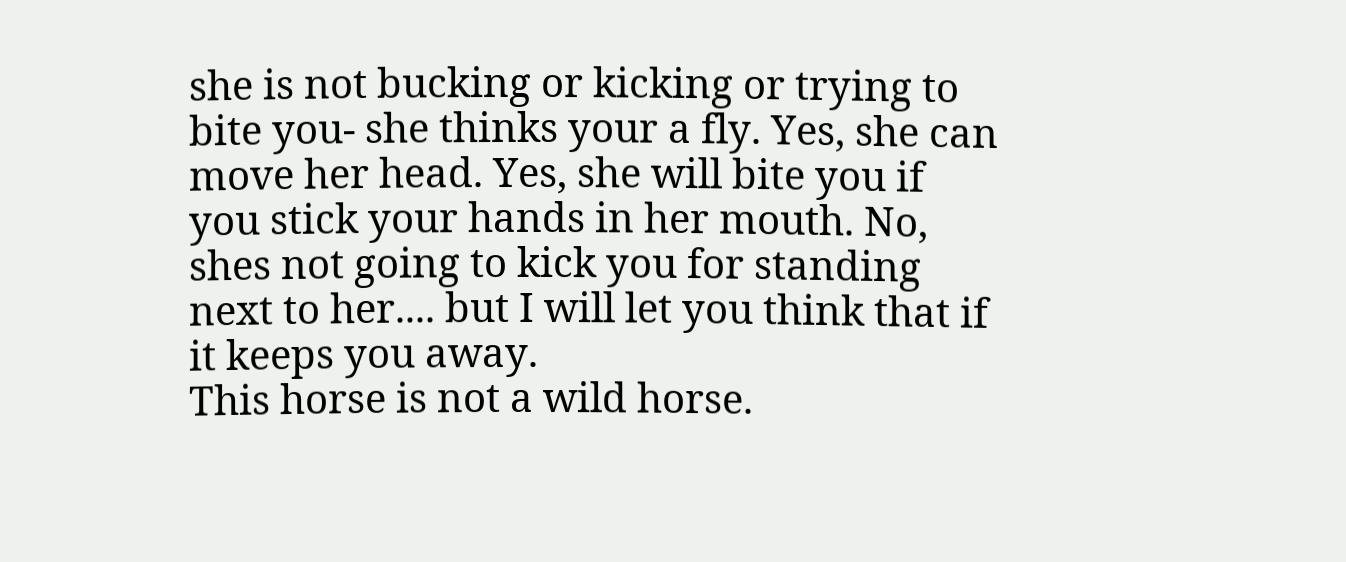she is not bucking or kicking or trying to bite you- she thinks your a fly. Yes, she can move her head. Yes, she will bite you if you stick your hands in her mouth. No, shes not going to kick you for standing next to her.... but I will let you think that if it keeps you away.
This horse is not a wild horse.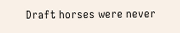Draft horses were never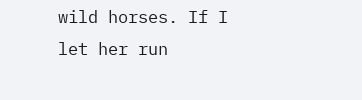wild horses. If I let her run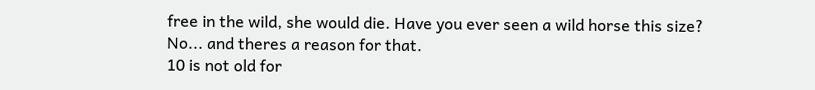free in the wild, she would die. Have you ever seen a wild horse this size? No... and theres a reason for that.
10 is not old for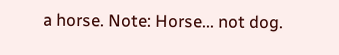a horse. Note: Horse... not dog.